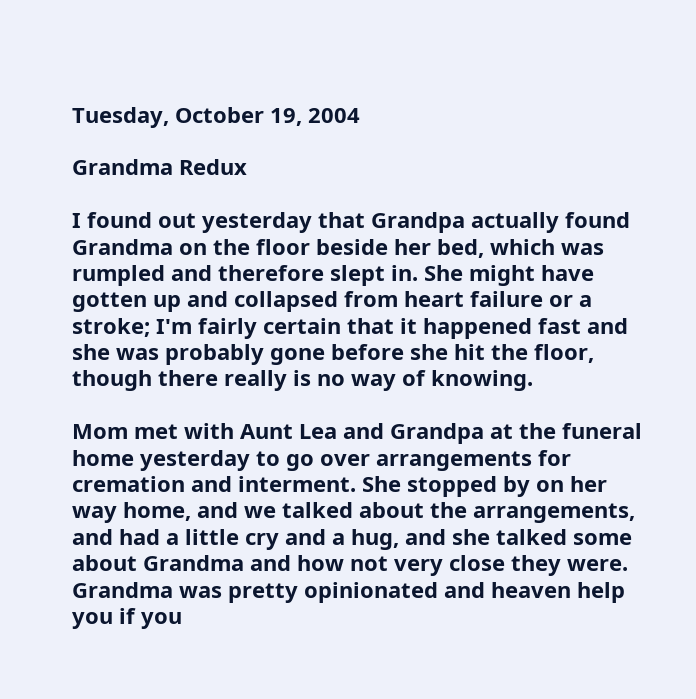Tuesday, October 19, 2004

Grandma Redux

I found out yesterday that Grandpa actually found Grandma on the floor beside her bed, which was rumpled and therefore slept in. She might have gotten up and collapsed from heart failure or a stroke; I'm fairly certain that it happened fast and she was probably gone before she hit the floor, though there really is no way of knowing.

Mom met with Aunt Lea and Grandpa at the funeral home yesterday to go over arrangements for cremation and interment. She stopped by on her way home, and we talked about the arrangements, and had a little cry and a hug, and she talked some about Grandma and how not very close they were. Grandma was pretty opinionated and heaven help you if you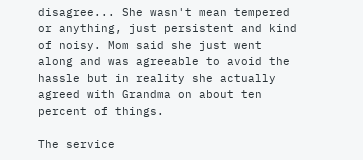disagree... She wasn't mean tempered or anything, just persistent and kind of noisy. Mom said she just went along and was agreeable to avoid the hassle but in reality she actually agreed with Grandma on about ten percent of things.

The service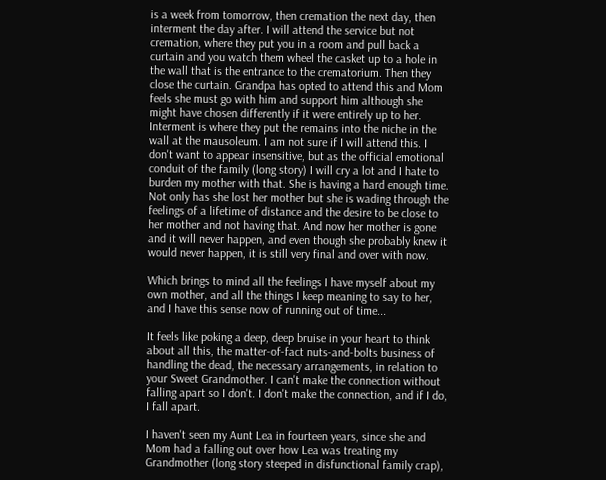is a week from tomorrow, then cremation the next day, then interment the day after. I will attend the service but not cremation, where they put you in a room and pull back a curtain and you watch them wheel the casket up to a hole in the wall that is the entrance to the crematorium. Then they close the curtain. Grandpa has opted to attend this and Mom feels she must go with him and support him although she might have chosen differently if it were entirely up to her. Interment is where they put the remains into the niche in the wall at the mausoleum. I am not sure if I will attend this. I don't want to appear insensitive, but as the official emotional conduit of the family (long story) I will cry a lot and I hate to burden my mother with that. She is having a hard enough time. Not only has she lost her mother but she is wading through the feelings of a lifetime of distance and the desire to be close to her mother and not having that. And now her mother is gone and it will never happen, and even though she probably knew it would never happen, it is still very final and over with now.

Which brings to mind all the feelings I have myself about my own mother, and all the things I keep meaning to say to her, and I have this sense now of running out of time...

It feels like poking a deep, deep bruise in your heart to think about all this, the matter-of-fact nuts-and-bolts business of handling the dead, the necessary arrangements, in relation to your Sweet Grandmother. I can't make the connection without falling apart so I don't. I don't make the connection, and if I do, I fall apart.

I haven't seen my Aunt Lea in fourteen years, since she and Mom had a falling out over how Lea was treating my Grandmother (long story steeped in disfunctional family crap),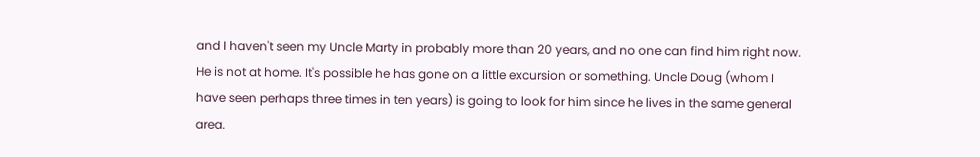and I haven't seen my Uncle Marty in probably more than 20 years, and no one can find him right now. He is not at home. It's possible he has gone on a little excursion or something. Uncle Doug (whom I have seen perhaps three times in ten years) is going to look for him since he lives in the same general area.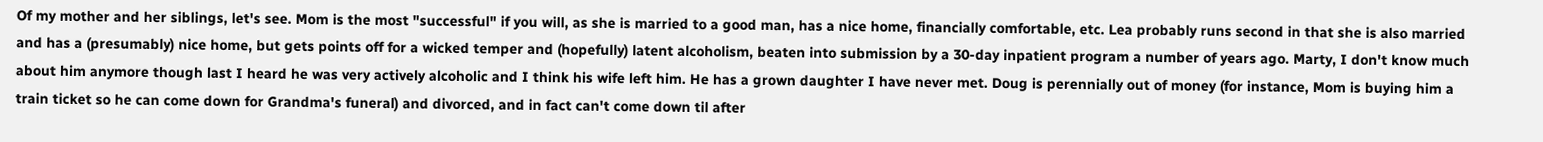Of my mother and her siblings, let's see. Mom is the most "successful" if you will, as she is married to a good man, has a nice home, financially comfortable, etc. Lea probably runs second in that she is also married and has a (presumably) nice home, but gets points off for a wicked temper and (hopefully) latent alcoholism, beaten into submission by a 30-day inpatient program a number of years ago. Marty, I don't know much about him anymore though last I heard he was very actively alcoholic and I think his wife left him. He has a grown daughter I have never met. Doug is perennially out of money (for instance, Mom is buying him a train ticket so he can come down for Grandma's funeral) and divorced, and in fact can't come down til after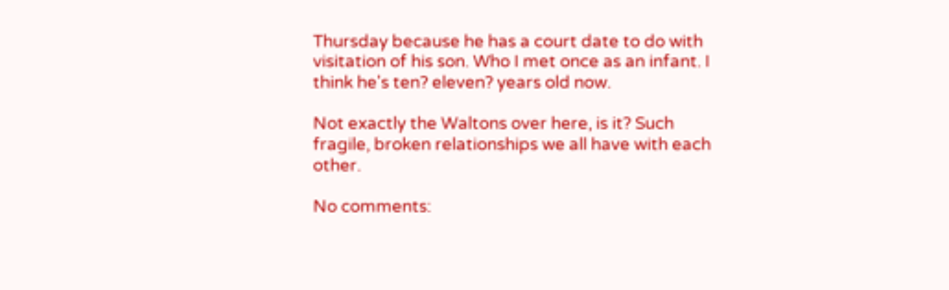Thursday because he has a court date to do with visitation of his son. Who I met once as an infant. I think he's ten? eleven? years old now.

Not exactly the Waltons over here, is it? Such fragile, broken relationships we all have with each other.

No comments: